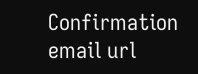Confirmation email url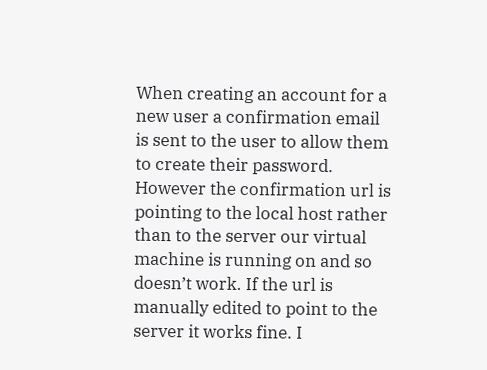When creating an account for a new user a confirmation email is sent to the user to allow them to create their password. However the confirmation url is pointing to the local host rather than to the server our virtual machine is running on and so doesn’t work. If the url is manually edited to point to the server it works fine. I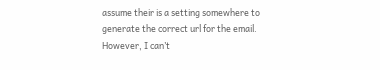assume their is a setting somewhere to generate the correct url for the email. However, I can’t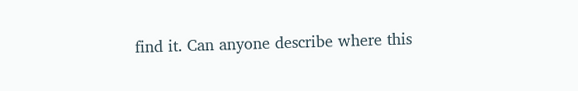find it. Can anyone describe where this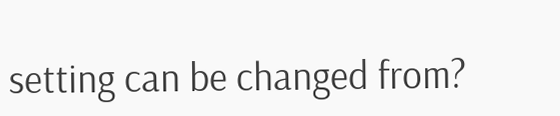setting can be changed from?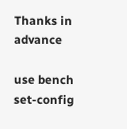Thanks in advance

use bench set-config